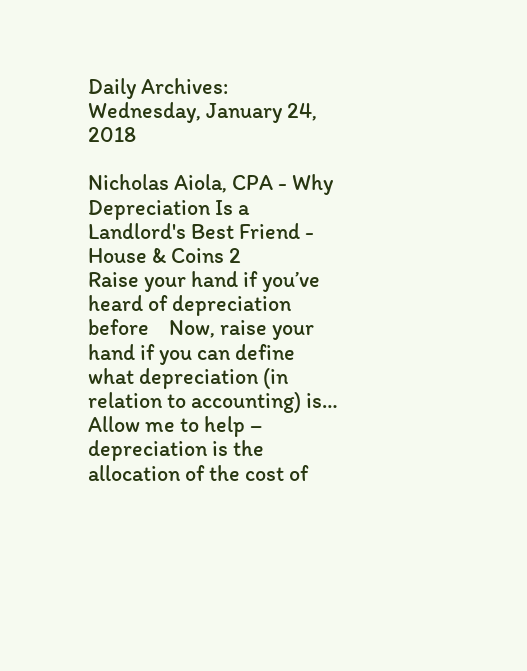Daily Archives: Wednesday, January 24, 2018

Nicholas Aiola, CPA - Why Depreciation Is a Landlord's Best Friend - House & Coins 2
Raise your hand if you’ve heard of depreciation before    Now, raise your hand if you can define what depreciation (in relation to accounting) is…     Allow me to help – depreciation is the allocation of the cost of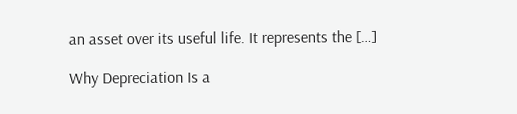an asset over its useful life. It represents the […]

Why Depreciation Is a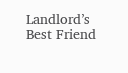Landlord’s Best Friend